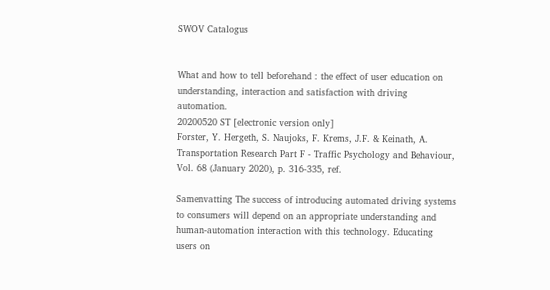SWOV Catalogus


What and how to tell beforehand : the effect of user education on understanding, interaction and satisfaction with driving automation.
20200520 ST [electronic version only]
Forster, Y. Hergeth, S. Naujoks, F. Krems, J.F. & Keinath, A.
Transportation Research Part F - Traffic Psychology and Behaviour, Vol. 68 (January 2020), p. 316-335, ref.

Samenvatting The success of introducing automated driving systems to consumers will depend on an appropriate understanding and human-automation interaction with this technology. Educating users on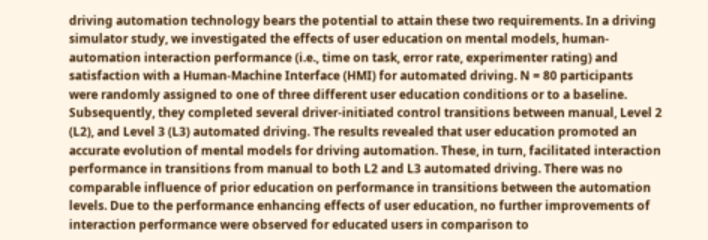driving automation technology bears the potential to attain these two requirements. In a driving simulator study, we investigated the effects of user education on mental models, human-automation interaction performance (i.e., time on task, error rate, experimenter rating) and satisfaction with a Human-Machine Interface (HMI) for automated driving. N = 80 participants were randomly assigned to one of three different user education conditions or to a baseline. Subsequently, they completed several driver-initiated control transitions between manual, Level 2 (L2), and Level 3 (L3) automated driving. The results revealed that user education promoted an accurate evolution of mental models for driving automation. These, in turn, facilitated interaction performance in transitions from manual to both L2 and L3 automated driving. There was no comparable influence of prior education on performance in transitions between the automation levels. Due to the performance enhancing effects of user education, no further improvements of interaction performance were observed for educated users in comparison to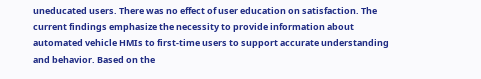uneducated users. There was no effect of user education on satisfaction. The current findings emphasize the necessity to provide information about automated vehicle HMIs to first-time users to support accurate understanding and behavior. Based on the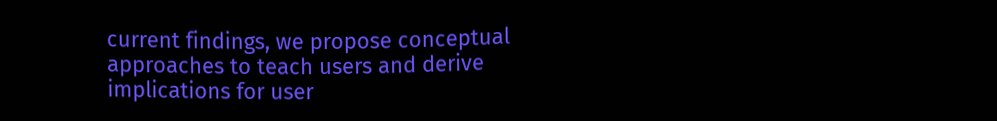current findings, we propose conceptual approaches to teach users and derive implications for user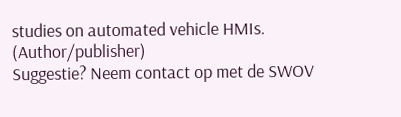studies on automated vehicle HMIs. (Author/publisher)
Suggestie? Neem contact op met de SWOV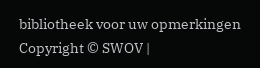bibliotheek voor uw opmerkingen
Copyright © SWOV |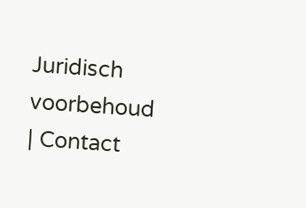Juridisch voorbehoud | Contact